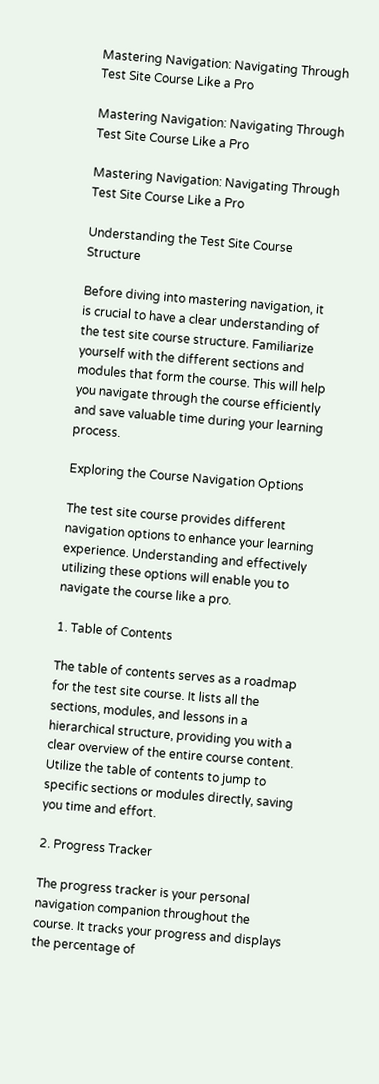Mastering Navigation: Navigating Through Test Site Course Like a Pro

Mastering Navigation: Navigating Through Test Site Course Like a Pro

Mastering Navigation: Navigating Through Test Site Course Like a Pro

Understanding the Test Site Course Structure

Before diving into mastering navigation, it is crucial to have a clear understanding of the test site course structure. Familiarize yourself with the different sections and modules that form the course. This will help you navigate through the course efficiently and save valuable time during your learning process.

Exploring the Course Navigation Options

The test site course provides different navigation options to enhance your learning experience. Understanding and effectively utilizing these options will enable you to navigate the course like a pro.

1. Table of Contents

The table of contents serves as a roadmap for the test site course. It lists all the sections, modules, and lessons in a hierarchical structure, providing you with a clear overview of the entire course content. Utilize the table of contents to jump to specific sections or modules directly, saving you time and effort.

2. Progress Tracker

The progress tracker is your personal navigation companion throughout the course. It tracks your progress and displays the percentage of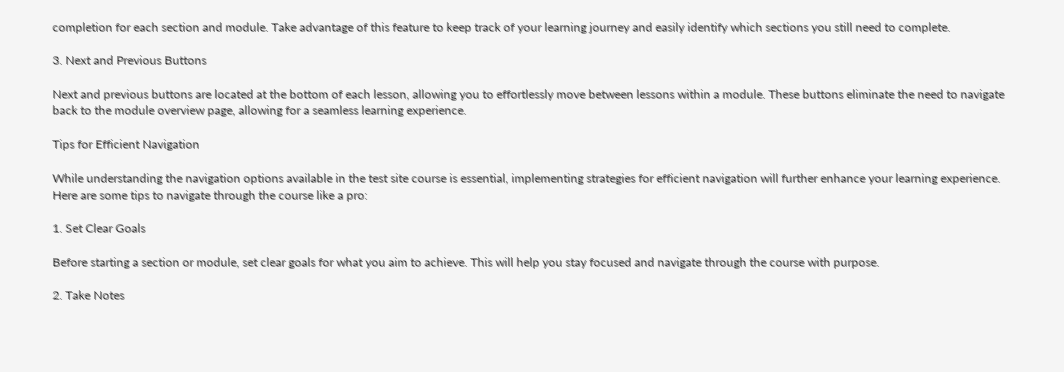completion for each section and module. Take advantage of this feature to keep track of your learning journey and easily identify which sections you still need to complete.

3. Next and Previous Buttons

Next and previous buttons are located at the bottom of each lesson, allowing you to effortlessly move between lessons within a module. These buttons eliminate the need to navigate back to the module overview page, allowing for a seamless learning experience.

Tips for Efficient Navigation

While understanding the navigation options available in the test site course is essential, implementing strategies for efficient navigation will further enhance your learning experience. Here are some tips to navigate through the course like a pro:

1. Set Clear Goals

Before starting a section or module, set clear goals for what you aim to achieve. This will help you stay focused and navigate through the course with purpose.

2. Take Notes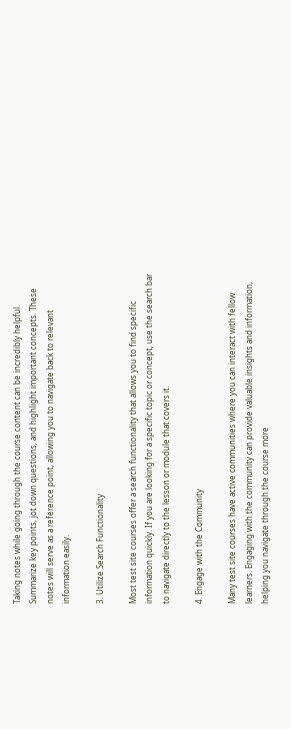Taking notes while going through the course content can be incredibly helpful. Summarize key points, jot down questions, and highlight important concepts. These notes will serve as a reference point, allowing you to navigate back to relevant information easily.

3. Utilize Search Functionality

Most test site courses offer a search functionality that allows you to find specific information quickly. If you are looking for a specific topic or concept, use the search bar to navigate directly to the lesson or module that covers it.

4. Engage with the Community

Many test site courses have active communities where you can interact with fellow learners. Engaging with the community can provide valuable insights and information, helping you navigate through the course more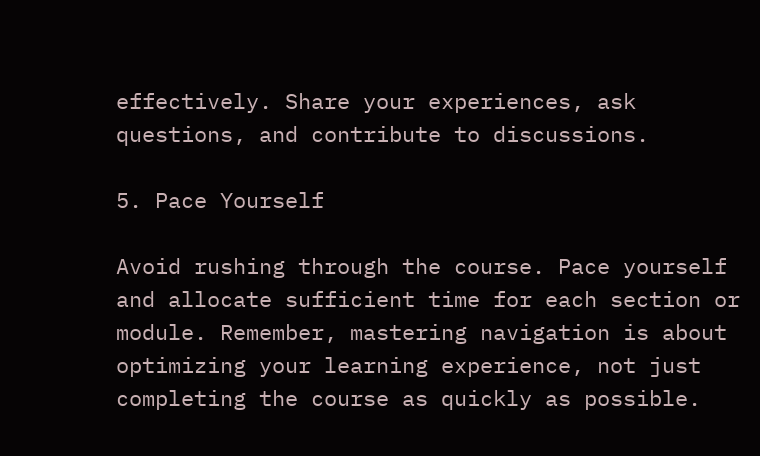effectively. Share your experiences, ask questions, and contribute to discussions.

5. Pace Yourself

Avoid rushing through the course. Pace yourself and allocate sufficient time for each section or module. Remember, mastering navigation is about optimizing your learning experience, not just completing the course as quickly as possible.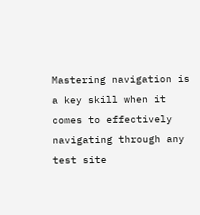Mastering navigation is a key skill when it comes to effectively navigating through any test site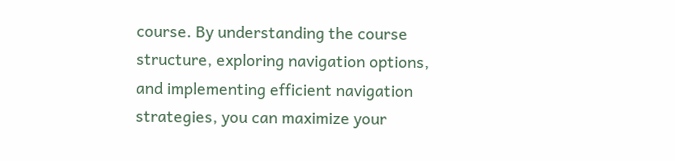course. By understanding the course structure, exploring navigation options, and implementing efficient navigation strategies, you can maximize your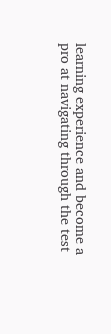learning experience and become a pro at navigating through the test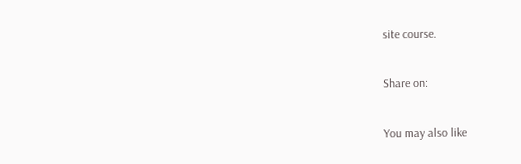site course.

Share on:

You may also like